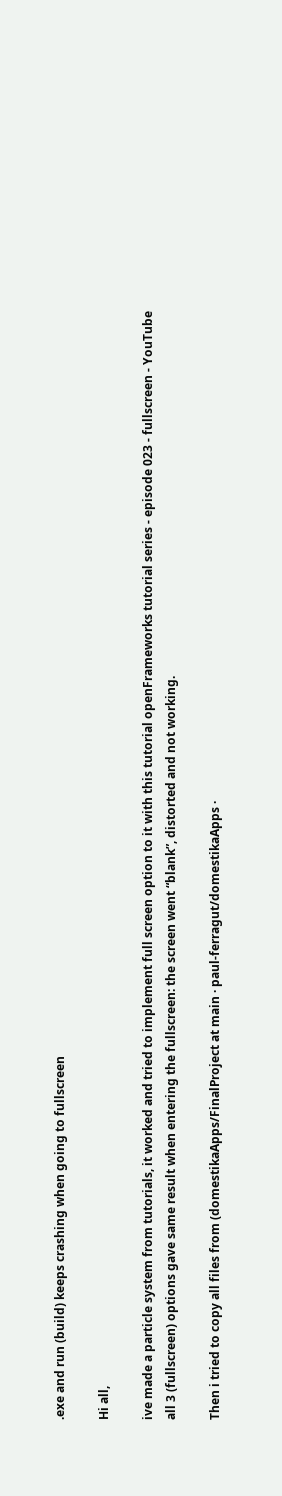.exe and run (build) keeps crashing when going to fullscreen

Hi all,

ive made a particle system from tutorials, it worked and tried to implement full screen option to it with this tutorial openFrameworks tutorial series - episode 023 - fullscreen - YouTube
all 3 (fullscreen) options gave same result when entering the fullscreen: the screen went “blank”, distorted and not working.

Then i tried to copy all files from (domestikaApps/FinalProject at main · paul-ferragut/domestikaApps ·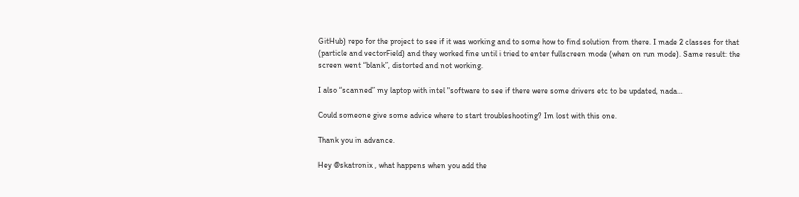GitHub) repo for the project to see if it was working and to some how to find solution from there. I made 2 classes for that (particle and vectorField) and they worked fine until i tried to enter fullscreen mode (when on run mode). Same result: the screen went “blank”, distorted and not working.

I also “scanned” my laptop with intel "software to see if there were some drivers etc to be updated, nada…

Could someone give some advice where to start troubleshooting? Im lost with this one.

Thank you in advance.

Hey @skatronix , what happens when you add the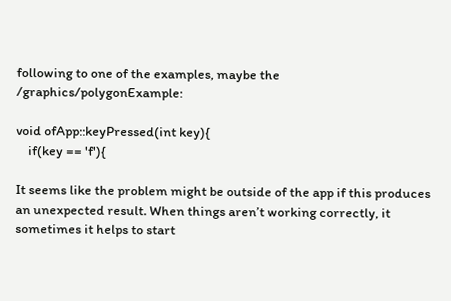following to one of the examples, maybe the /graphics/polygonExample:

void ofApp::keyPressed(int key){
    if(key == 'f'){

It seems like the problem might be outside of the app if this produces an unexpected result. When things aren’t working correctly, it sometimes it helps to start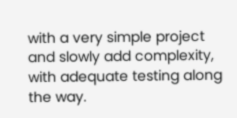with a very simple project and slowly add complexity, with adequate testing along the way.